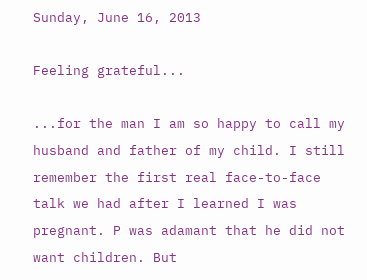Sunday, June 16, 2013

Feeling grateful...

...for the man I am so happy to call my husband and father of my child. I still remember the first real face-to-face talk we had after I learned I was pregnant. P was adamant that he did not want children. But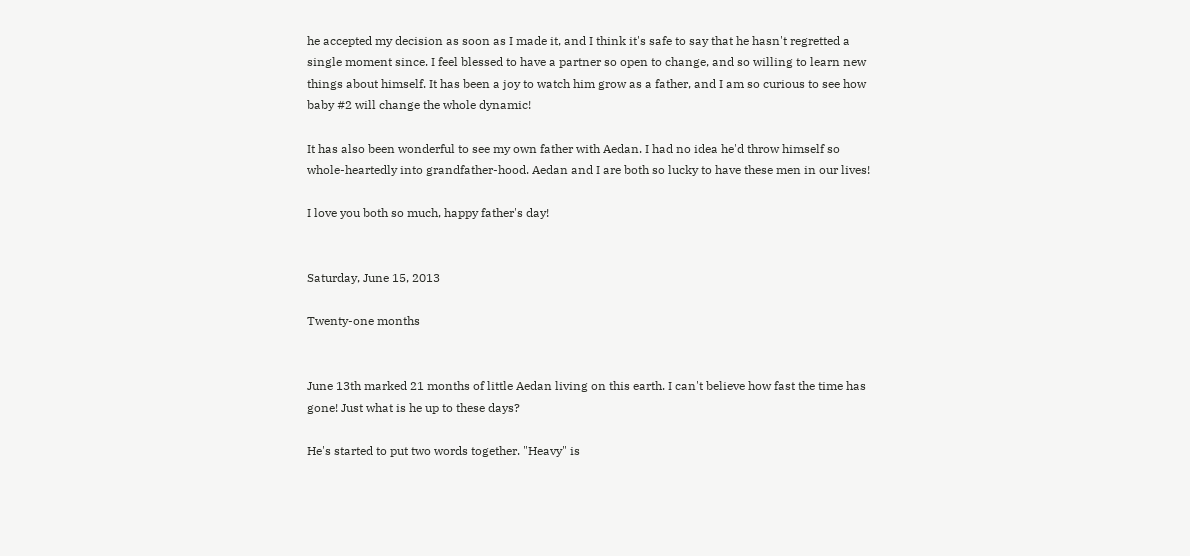he accepted my decision as soon as I made it, and I think it's safe to say that he hasn't regretted a single moment since. I feel blessed to have a partner so open to change, and so willing to learn new things about himself. It has been a joy to watch him grow as a father, and I am so curious to see how baby #2 will change the whole dynamic!

It has also been wonderful to see my own father with Aedan. I had no idea he'd throw himself so whole-heartedly into grandfather-hood. Aedan and I are both so lucky to have these men in our lives!

I love you both so much, happy father's day!


Saturday, June 15, 2013

Twenty-one months


June 13th marked 21 months of little Aedan living on this earth. I can't believe how fast the time has gone! Just what is he up to these days?

He's started to put two words together. "Heavy" is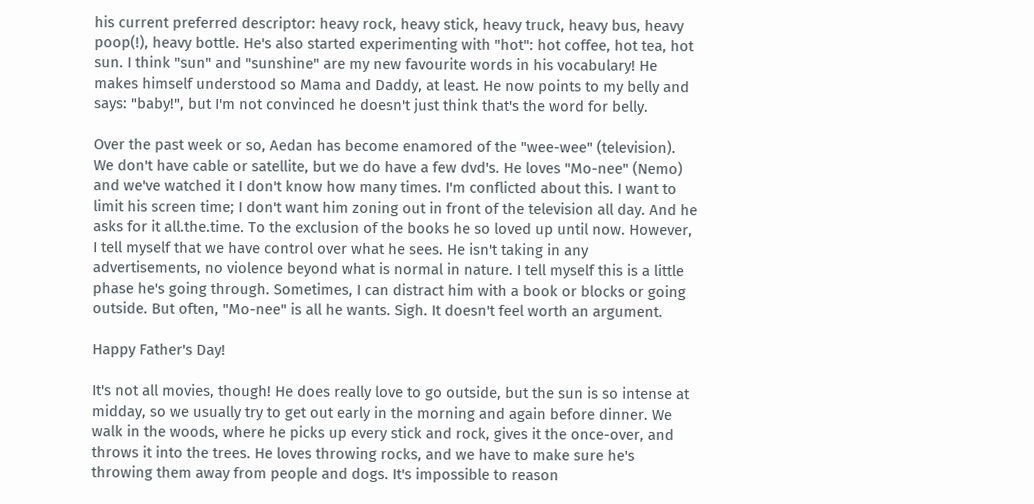his current preferred descriptor: heavy rock, heavy stick, heavy truck, heavy bus, heavy poop(!), heavy bottle. He's also started experimenting with "hot": hot coffee, hot tea, hot sun. I think "sun" and "sunshine" are my new favourite words in his vocabulary! He makes himself understood so Mama and Daddy, at least. He now points to my belly and says: "baby!", but I'm not convinced he doesn't just think that's the word for belly.

Over the past week or so, Aedan has become enamored of the "wee-wee" (television). We don't have cable or satellite, but we do have a few dvd's. He loves "Mo-nee" (Nemo) and we've watched it I don't know how many times. I'm conflicted about this. I want to limit his screen time; I don't want him zoning out in front of the television all day. And he asks for it all.the.time. To the exclusion of the books he so loved up until now. However, I tell myself that we have control over what he sees. He isn't taking in any advertisements, no violence beyond what is normal in nature. I tell myself this is a little phase he's going through. Sometimes, I can distract him with a book or blocks or going outside. But often, "Mo-nee" is all he wants. Sigh. It doesn't feel worth an argument.

Happy Father's Day!

It's not all movies, though! He does really love to go outside, but the sun is so intense at midday, so we usually try to get out early in the morning and again before dinner. We walk in the woods, where he picks up every stick and rock, gives it the once-over, and throws it into the trees. He loves throwing rocks, and we have to make sure he's throwing them away from people and dogs. It's impossible to reason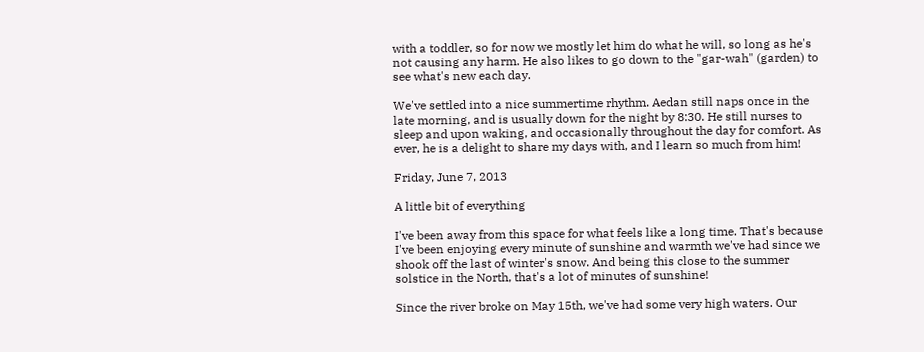with a toddler, so for now we mostly let him do what he will, so long as he's not causing any harm. He also likes to go down to the "gar-wah" (garden) to see what's new each day.

We've settled into a nice summertime rhythm. Aedan still naps once in the late morning, and is usually down for the night by 8:30. He still nurses to sleep and upon waking, and occasionally throughout the day for comfort. As ever, he is a delight to share my days with, and I learn so much from him!

Friday, June 7, 2013

A little bit of everything

I've been away from this space for what feels like a long time. That's because I've been enjoying every minute of sunshine and warmth we've had since we shook off the last of winter's snow. And being this close to the summer solstice in the North, that's a lot of minutes of sunshine!

Since the river broke on May 15th, we've had some very high waters. Our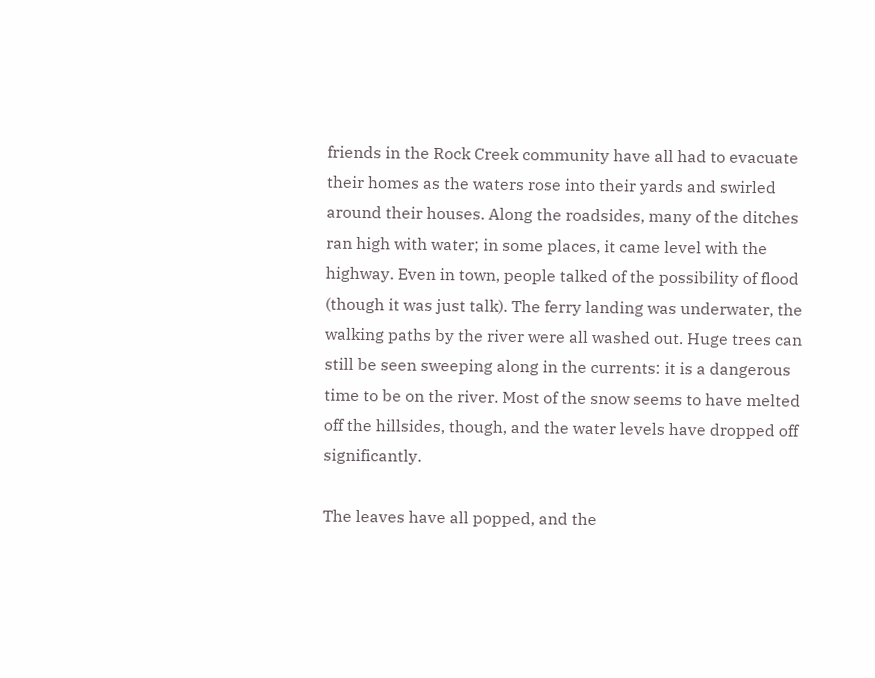friends in the Rock Creek community have all had to evacuate their homes as the waters rose into their yards and swirled around their houses. Along the roadsides, many of the ditches ran high with water; in some places, it came level with the highway. Even in town, people talked of the possibility of flood (though it was just talk). The ferry landing was underwater, the walking paths by the river were all washed out. Huge trees can still be seen sweeping along in the currents: it is a dangerous time to be on the river. Most of the snow seems to have melted off the hillsides, though, and the water levels have dropped off significantly.

The leaves have all popped, and the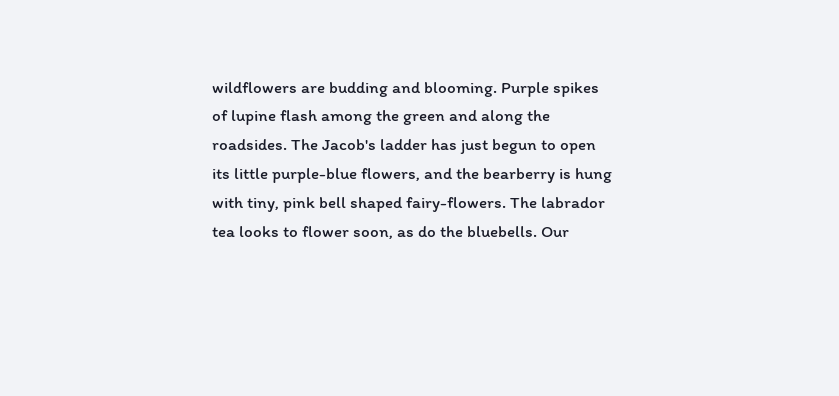wildflowers are budding and blooming. Purple spikes of lupine flash among the green and along the roadsides. The Jacob's ladder has just begun to open its little purple-blue flowers, and the bearberry is hung with tiny, pink bell shaped fairy-flowers. The labrador tea looks to flower soon, as do the bluebells. Our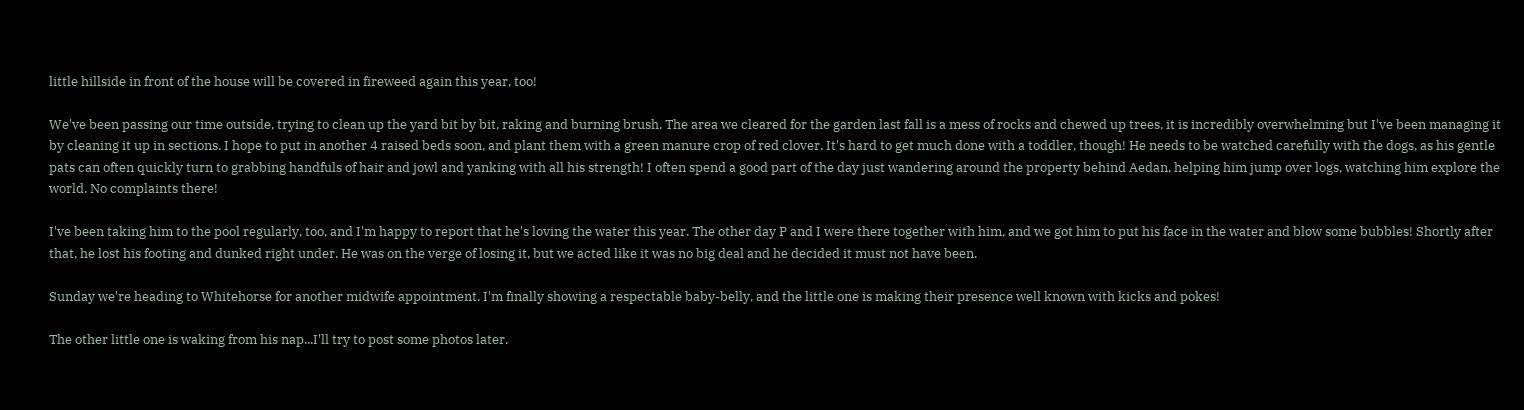little hillside in front of the house will be covered in fireweed again this year, too!

We've been passing our time outside, trying to clean up the yard bit by bit, raking and burning brush. The area we cleared for the garden last fall is a mess of rocks and chewed up trees, it is incredibly overwhelming but I've been managing it by cleaning it up in sections. I hope to put in another 4 raised beds soon, and plant them with a green manure crop of red clover. It's hard to get much done with a toddler, though! He needs to be watched carefully with the dogs, as his gentle pats can often quickly turn to grabbing handfuls of hair and jowl and yanking with all his strength! I often spend a good part of the day just wandering around the property behind Aedan, helping him jump over logs, watching him explore the world. No complaints there!

I've been taking him to the pool regularly, too, and I'm happy to report that he's loving the water this year. The other day P and I were there together with him, and we got him to put his face in the water and blow some bubbles! Shortly after that, he lost his footing and dunked right under. He was on the verge of losing it, but we acted like it was no big deal and he decided it must not have been.

Sunday we're heading to Whitehorse for another midwife appointment. I'm finally showing a respectable baby-belly, and the little one is making their presence well known with kicks and pokes!

The other little one is waking from his nap...I'll try to post some photos later.